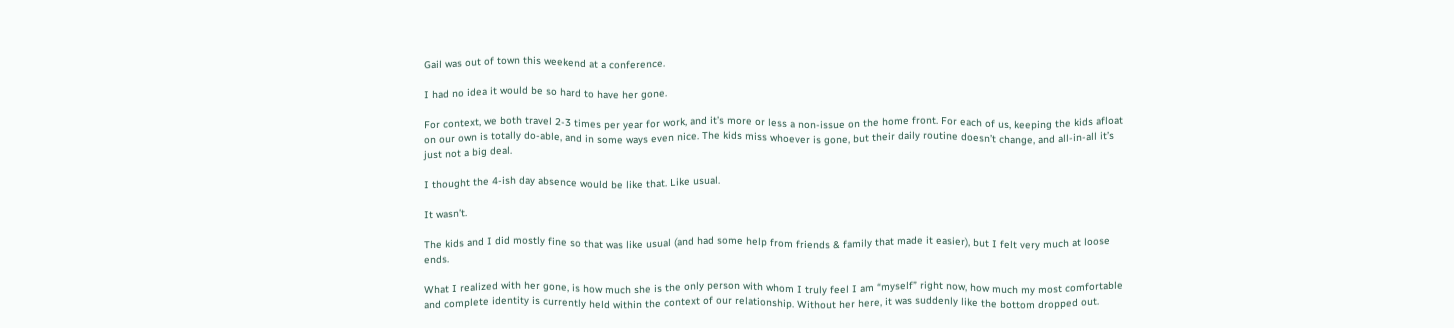Gail was out of town this weekend at a conference.

I had no idea it would be so hard to have her gone.

For context, we both travel 2-3 times per year for work, and it’s more or less a non-issue on the home front. For each of us, keeping the kids afloat on our own is totally do-able, and in some ways even nice. The kids miss whoever is gone, but their daily routine doesn’t change, and all-in-all it’s just not a big deal.

I thought the 4-ish day absence would be like that. Like usual.

It wasn’t.

The kids and I did mostly fine so that was like usual (and had some help from friends & family that made it easier), but I felt very much at loose ends.

What I realized with her gone, is how much she is the only person with whom I truly feel I am “myself” right now, how much my most comfortable and complete identity is currently held within the context of our relationship. Without her here, it was suddenly like the bottom dropped out.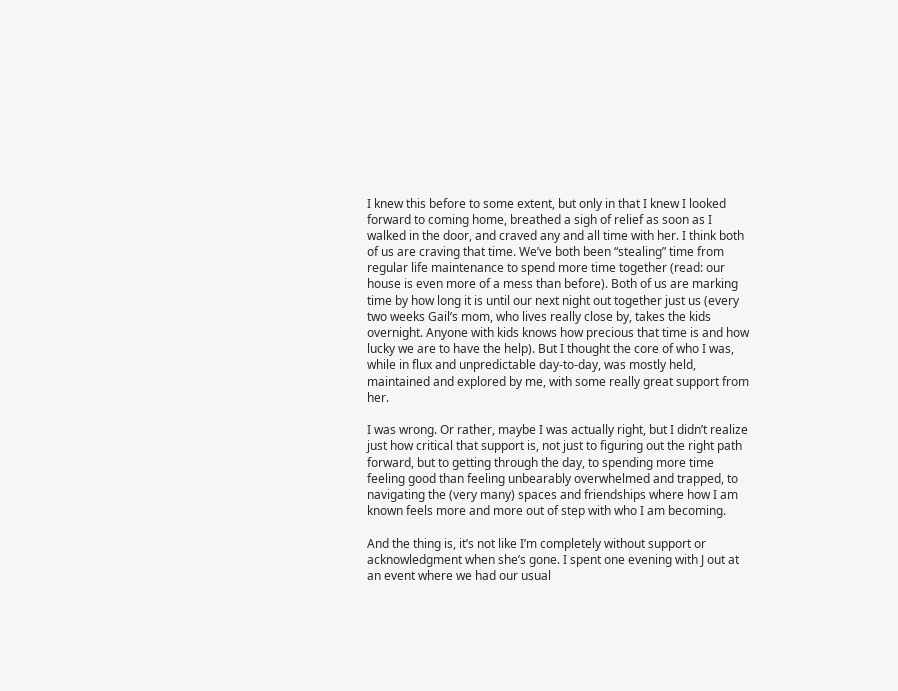I knew this before to some extent, but only in that I knew I looked forward to coming home, breathed a sigh of relief as soon as I walked in the door, and craved any and all time with her. I think both of us are craving that time. We’ve both been “stealing” time from regular life maintenance to spend more time together (read: our house is even more of a mess than before). Both of us are marking time by how long it is until our next night out together just us (every two weeks Gail’s mom, who lives really close by, takes the kids overnight. Anyone with kids knows how precious that time is and how lucky we are to have the help). But I thought the core of who I was, while in flux and unpredictable day-to-day, was mostly held, maintained and explored by me, with some really great support from her.

I was wrong. Or rather, maybe I was actually right, but I didn’t realize just how critical that support is, not just to figuring out the right path forward, but to getting through the day, to spending more time feeling good than feeling unbearably overwhelmed and trapped, to navigating the (very many) spaces and friendships where how I am known feels more and more out of step with who I am becoming.

And the thing is, it’s not like I’m completely without support or acknowledgment when she’s gone. I spent one evening with J out at an event where we had our usual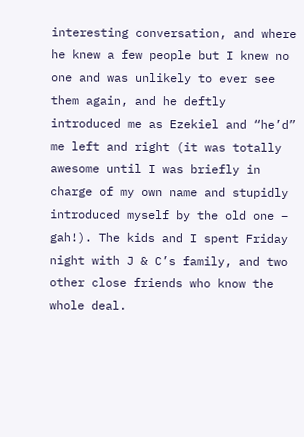interesting conversation, and where he knew a few people but I knew no one and was unlikely to ever see them again, and he deftly introduced me as Ezekiel and “he’d” me left and right (it was totally awesome until I was briefly in charge of my own name and stupidly introduced myself by the old one – gah!). The kids and I spent Friday night with J & C’s family, and two other close friends who know the whole deal.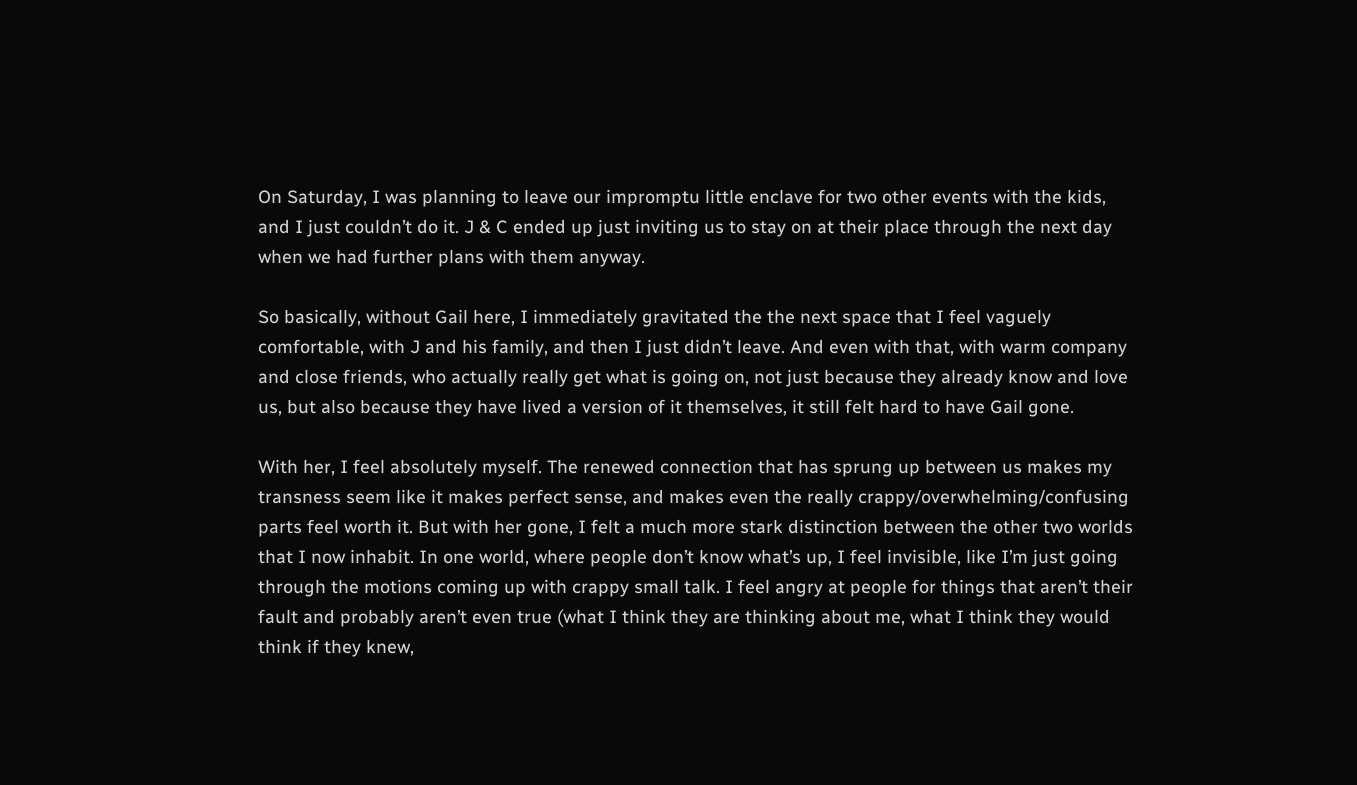On Saturday, I was planning to leave our impromptu little enclave for two other events with the kids, and I just couldn’t do it. J & C ended up just inviting us to stay on at their place through the next day when we had further plans with them anyway.

So basically, without Gail here, I immediately gravitated the the next space that I feel vaguely comfortable, with J and his family, and then I just didn’t leave. And even with that, with warm company and close friends, who actually really get what is going on, not just because they already know and love us, but also because they have lived a version of it themselves, it still felt hard to have Gail gone.

With her, I feel absolutely myself. The renewed connection that has sprung up between us makes my transness seem like it makes perfect sense, and makes even the really crappy/overwhelming/confusing parts feel worth it. But with her gone, I felt a much more stark distinction between the other two worlds that I now inhabit. In one world, where people don’t know what’s up, I feel invisible, like I’m just going through the motions coming up with crappy small talk. I feel angry at people for things that aren’t their fault and probably aren’t even true (what I think they are thinking about me, what I think they would think if they knew,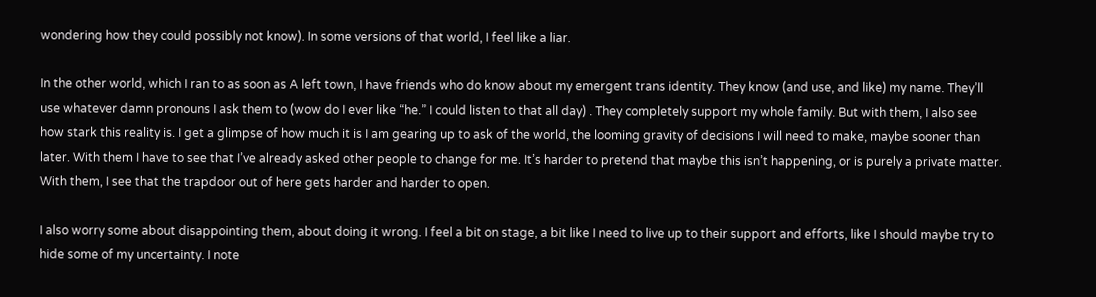wondering how they could possibly not know). In some versions of that world, I feel like a liar.

In the other world, which I ran to as soon as A left town, I have friends who do know about my emergent trans identity. They know (and use, and like) my name. They’ll use whatever damn pronouns I ask them to (wow do I ever like “he.” I could listen to that all day) . They completely support my whole family. But with them, I also see how stark this reality is. I get a glimpse of how much it is I am gearing up to ask of the world, the looming gravity of decisions I will need to make, maybe sooner than later. With them I have to see that I’ve already asked other people to change for me. It’s harder to pretend that maybe this isn’t happening, or is purely a private matter. With them, I see that the trapdoor out of here gets harder and harder to open.

I also worry some about disappointing them, about doing it wrong. I feel a bit on stage, a bit like I need to live up to their support and efforts, like I should maybe try to hide some of my uncertainty. I note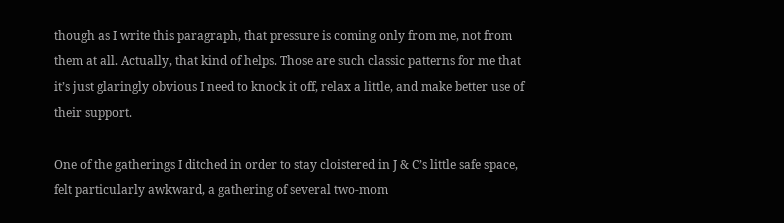though as I write this paragraph, that pressure is coming only from me, not from them at all. Actually, that kind of helps. Those are such classic patterns for me that it’s just glaringly obvious I need to knock it off, relax a little, and make better use of their support.

One of the gatherings I ditched in order to stay cloistered in J & C’s little safe space, felt particularly awkward, a gathering of several two-mom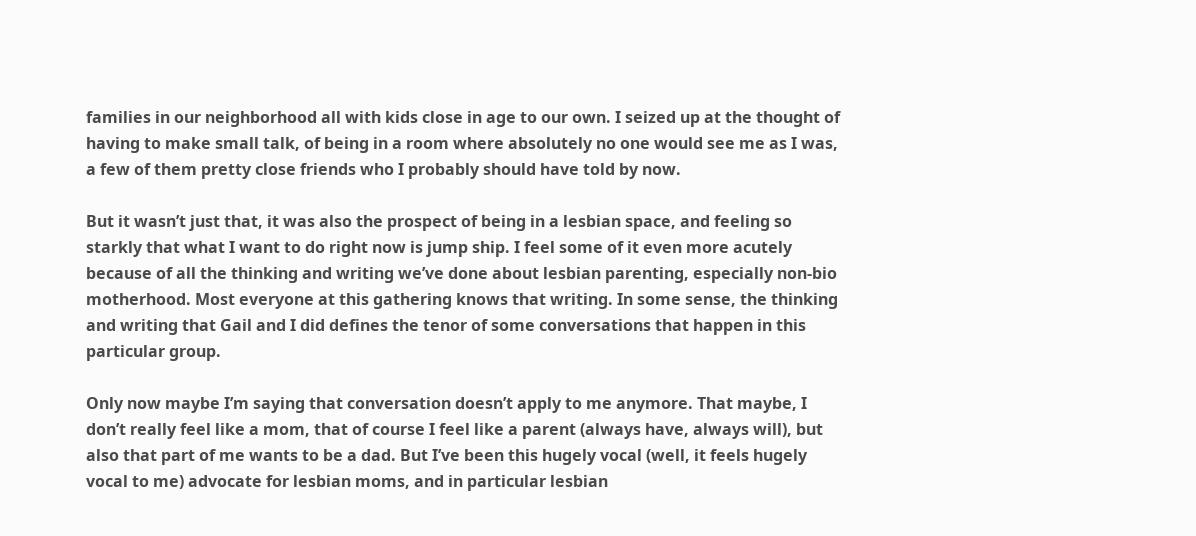families in our neighborhood all with kids close in age to our own. I seized up at the thought of having to make small talk, of being in a room where absolutely no one would see me as I was, a few of them pretty close friends who I probably should have told by now.

But it wasn’t just that, it was also the prospect of being in a lesbian space, and feeling so starkly that what I want to do right now is jump ship. I feel some of it even more acutely because of all the thinking and writing we’ve done about lesbian parenting, especially non-bio motherhood. Most everyone at this gathering knows that writing. In some sense, the thinking and writing that Gail and I did defines the tenor of some conversations that happen in this particular group.

Only now maybe I’m saying that conversation doesn’t apply to me anymore. That maybe, I don’t really feel like a mom, that of course I feel like a parent (always have, always will), but also that part of me wants to be a dad. But I’ve been this hugely vocal (well, it feels hugely vocal to me) advocate for lesbian moms, and in particular lesbian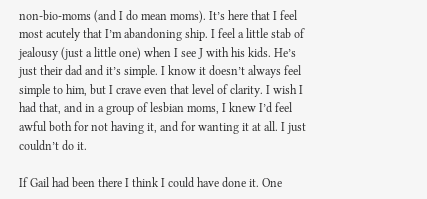non-bio-moms (and I do mean moms). It’s here that I feel most acutely that I’m abandoning ship. I feel a little stab of jealousy (just a little one) when I see J with his kids. He’s just their dad and it’s simple. I know it doesn’t always feel simple to him, but I crave even that level of clarity. I wish I had that, and in a group of lesbian moms, I knew I’d feel awful both for not having it, and for wanting it at all. I just couldn’t do it.

If Gail had been there I think I could have done it. One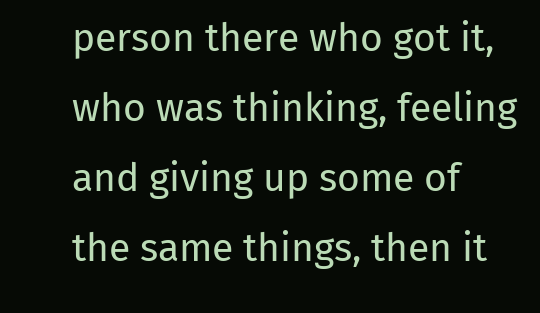person there who got it, who was thinking, feeling and giving up some of the same things, then it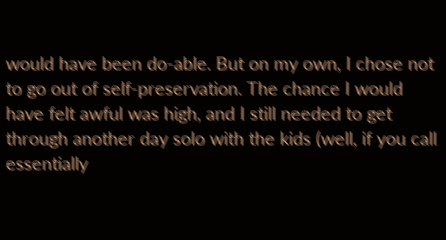would have been do-able. But on my own, I chose not to go out of self-preservation. The chance I would have felt awful was high, and I still needed to get through another day solo with the kids (well, if you call essentially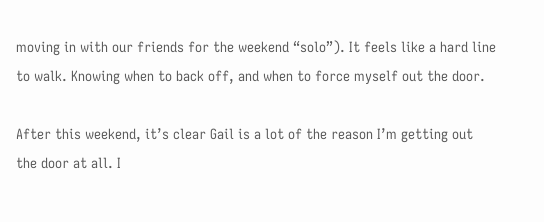moving in with our friends for the weekend “solo”). It feels like a hard line to walk. Knowing when to back off, and when to force myself out the door.

After this weekend, it’s clear Gail is a lot of the reason I’m getting out the door at all. I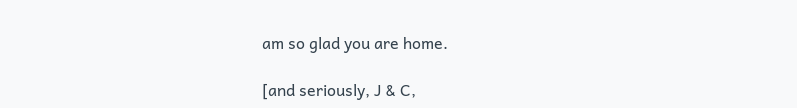am so glad you are home.

[and seriously, J & C,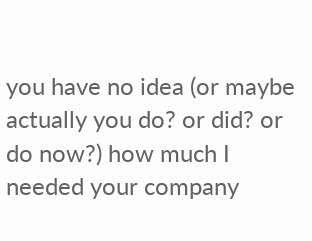you have no idea (or maybe actually you do? or did? or do now?) how much I needed your company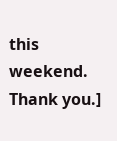this weekend. Thank you.]